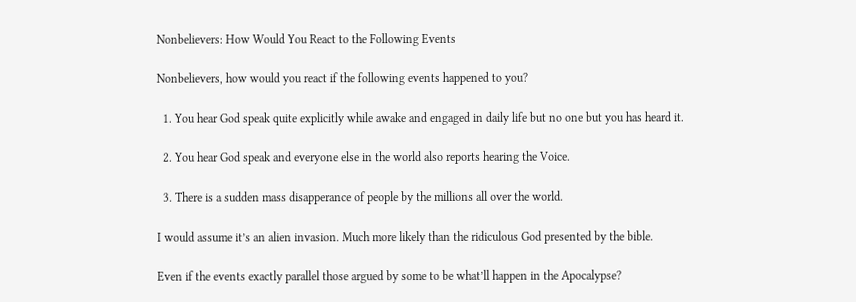Nonbelievers: How Would You React to the Following Events

Nonbelievers, how would you react if the following events happened to you?

  1. You hear God speak quite explicitly while awake and engaged in daily life but no one but you has heard it.

  2. You hear God speak and everyone else in the world also reports hearing the Voice.

  3. There is a sudden mass disapperance of people by the millions all over the world.

I would assume it’s an alien invasion. Much more likely than the ridiculous God presented by the bible.

Even if the events exactly parallel those argued by some to be what’ll happen in the Apocalypse?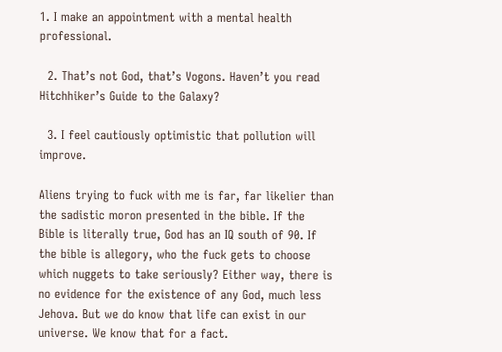1. I make an appointment with a mental health professional.

  2. That’s not God, that’s Vogons. Haven’t you read Hitchhiker’s Guide to the Galaxy?

  3. I feel cautiously optimistic that pollution will improve.

Aliens trying to fuck with me is far, far likelier than the sadistic moron presented in the bible. If the Bible is literally true, God has an IQ south of 90. If the bible is allegory, who the fuck gets to choose which nuggets to take seriously? Either way, there is no evidence for the existence of any God, much less Jehova. But we do know that life can exist in our universe. We know that for a fact.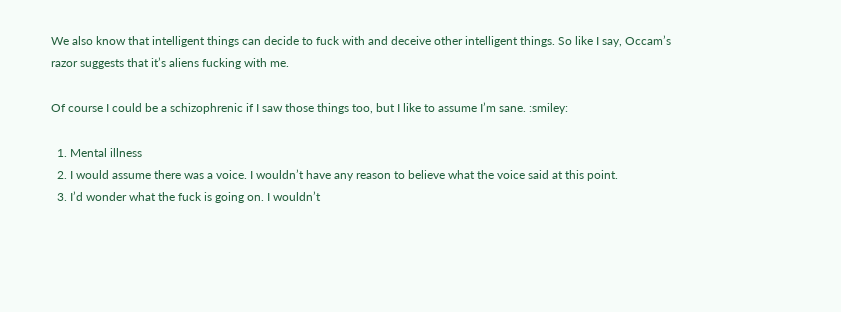We also know that intelligent things can decide to fuck with and deceive other intelligent things. So like I say, Occam’s razor suggests that it’s aliens fucking with me.

Of course I could be a schizophrenic if I saw those things too, but I like to assume I’m sane. :smiley:

  1. Mental illness
  2. I would assume there was a voice. I wouldn’t have any reason to believe what the voice said at this point.
  3. I’d wonder what the fuck is going on. I wouldn’t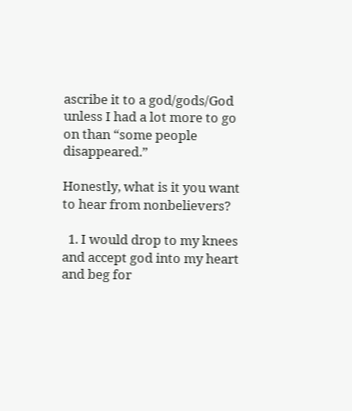ascribe it to a god/gods/God unless I had a lot more to go on than “some people disappeared.”

Honestly, what is it you want to hear from nonbelievers?

  1. I would drop to my knees and accept god into my heart and beg for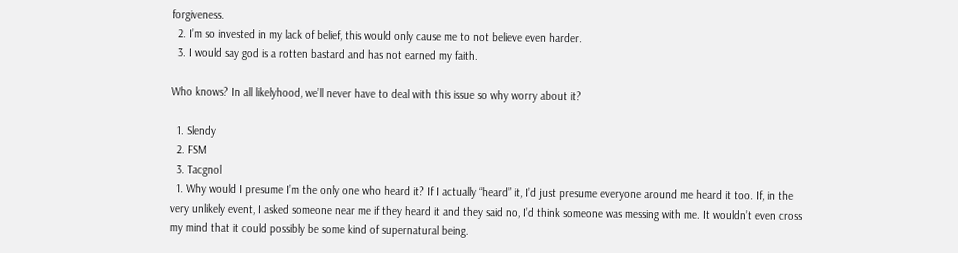forgiveness.
  2. I’m so invested in my lack of belief, this would only cause me to not believe even harder.
  3. I would say god is a rotten bastard and has not earned my faith.

Who knows? In all likelyhood, we’ll never have to deal with this issue so why worry about it?

  1. Slendy
  2. FSM
  3. Tacgnol
  1. Why would I presume I’m the only one who heard it? If I actually “heard” it, I’d just presume everyone around me heard it too. If, in the very unlikely event, I asked someone near me if they heard it and they said no, I’d think someone was messing with me. It wouldn’t even cross my mind that it could possibly be some kind of supernatural being.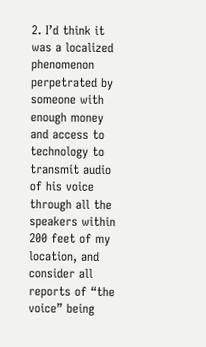2. I’d think it was a localized phenomenon perpetrated by someone with enough money and access to technology to transmit audio of his voice through all the speakers within 200 feet of my location, and consider all reports of “the voice” being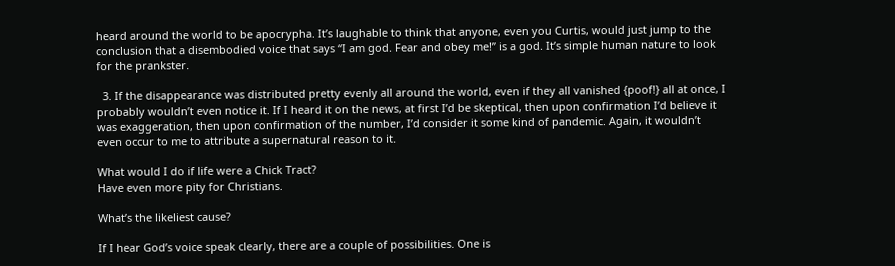heard around the world to be apocrypha. It’s laughable to think that anyone, even you Curtis, would just jump to the conclusion that a disembodied voice that says “I am god. Fear and obey me!” is a god. It’s simple human nature to look for the prankster.

  3. If the disappearance was distributed pretty evenly all around the world, even if they all vanished {poof!} all at once, I probably wouldn’t even notice it. If I heard it on the news, at first I’d be skeptical, then upon confirmation I’d believe it was exaggeration, then upon confirmation of the number, I’d consider it some kind of pandemic. Again, it wouldn’t even occur to me to attribute a supernatural reason to it.

What would I do if life were a Chick Tract?
Have even more pity for Christians.

What’s the likeliest cause?

If I hear God’s voice speak clearly, there are a couple of possibilities. One is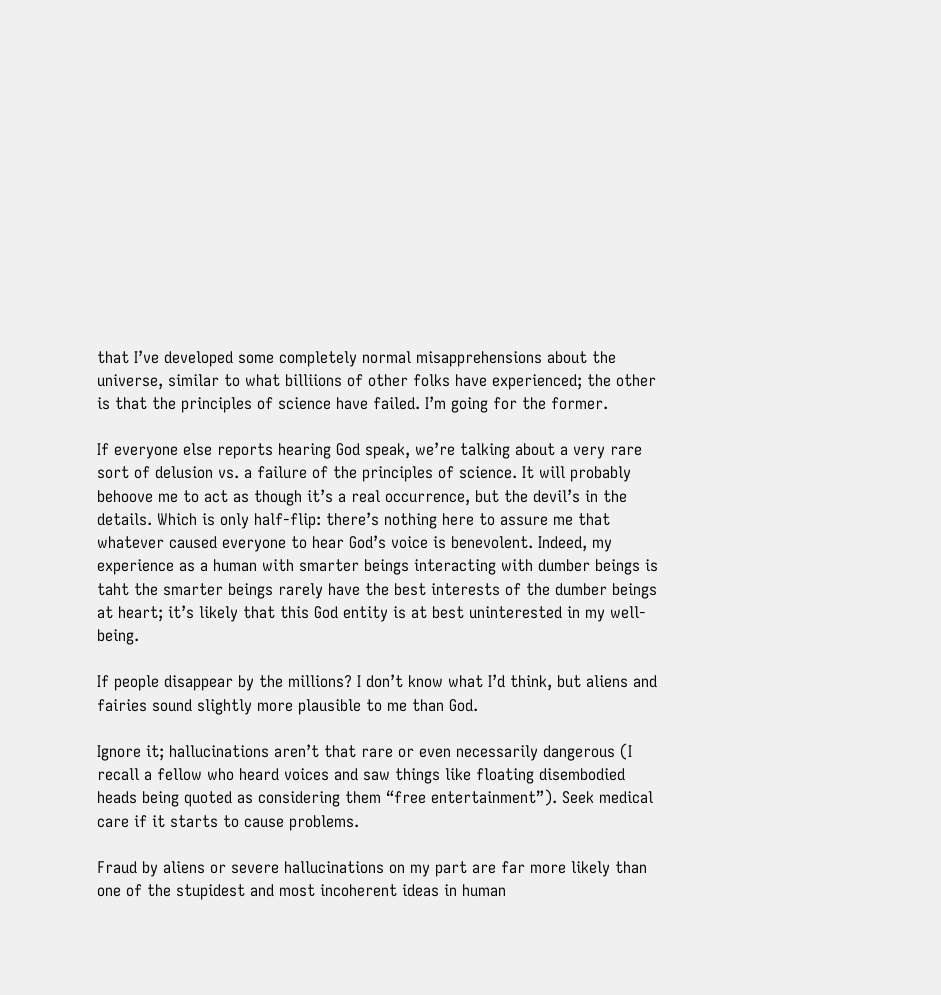that I’ve developed some completely normal misapprehensions about the universe, similar to what billiions of other folks have experienced; the other is that the principles of science have failed. I’m going for the former.

If everyone else reports hearing God speak, we’re talking about a very rare sort of delusion vs. a failure of the principles of science. It will probably behoove me to act as though it’s a real occurrence, but the devil’s in the details. Which is only half-flip: there’s nothing here to assure me that whatever caused everyone to hear God’s voice is benevolent. Indeed, my experience as a human with smarter beings interacting with dumber beings is taht the smarter beings rarely have the best interests of the dumber beings at heart; it’s likely that this God entity is at best uninterested in my well-being.

If people disappear by the millions? I don’t know what I’d think, but aliens and fairies sound slightly more plausible to me than God.

Ignore it; hallucinations aren’t that rare or even necessarily dangerous (I recall a fellow who heard voices and saw things like floating disembodied heads being quoted as considering them “free entertainment”). Seek medical care if it starts to cause problems.

Fraud by aliens or severe hallucinations on my part are far more likely than one of the stupidest and most incoherent ideas in human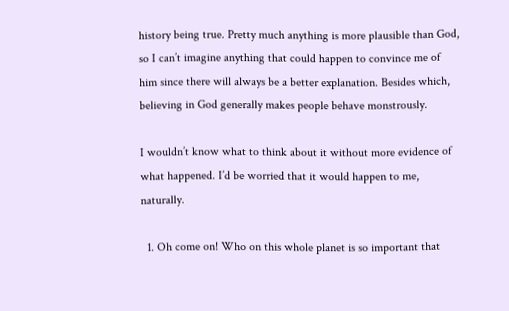history being true. Pretty much anything is more plausible than God, so I can’t imagine anything that could happen to convince me of him since there will always be a better explanation. Besides which, believing in God generally makes people behave monstrously.

I wouldn’t know what to think about it without more evidence of what happened. I’d be worried that it would happen to me, naturally.

  1. Oh come on! Who on this whole planet is so important that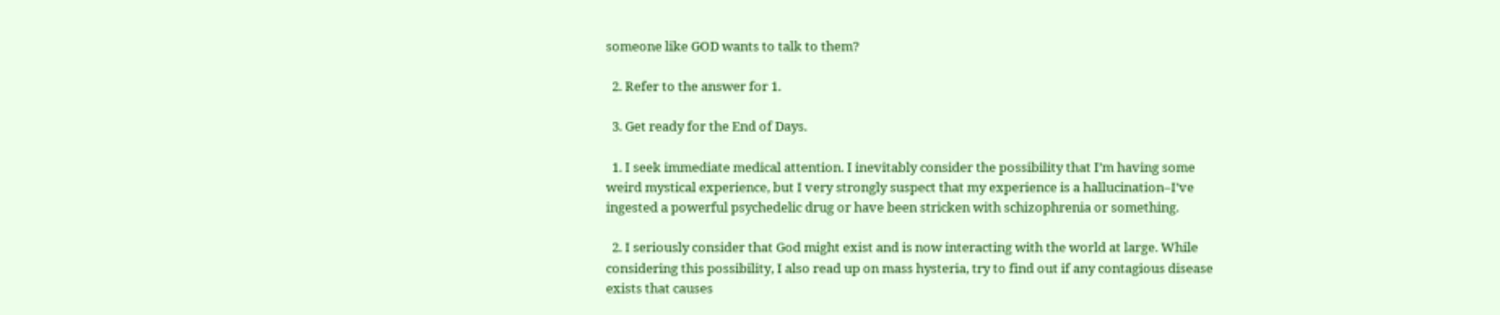someone like GOD wants to talk to them?

  2. Refer to the answer for 1.

  3. Get ready for the End of Days.

  1. I seek immediate medical attention. I inevitably consider the possibility that I’m having some weird mystical experience, but I very strongly suspect that my experience is a hallucination–I’ve ingested a powerful psychedelic drug or have been stricken with schizophrenia or something.

  2. I seriously consider that God might exist and is now interacting with the world at large. While considering this possibility, I also read up on mass hysteria, try to find out if any contagious disease exists that causes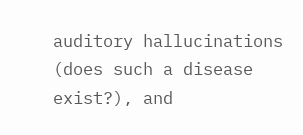auditory hallucinations (does such a disease exist?), and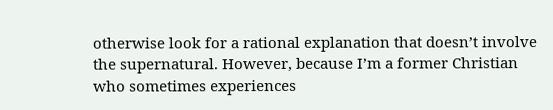otherwise look for a rational explanation that doesn’t involve the supernatural. However, because I’m a former Christian who sometimes experiences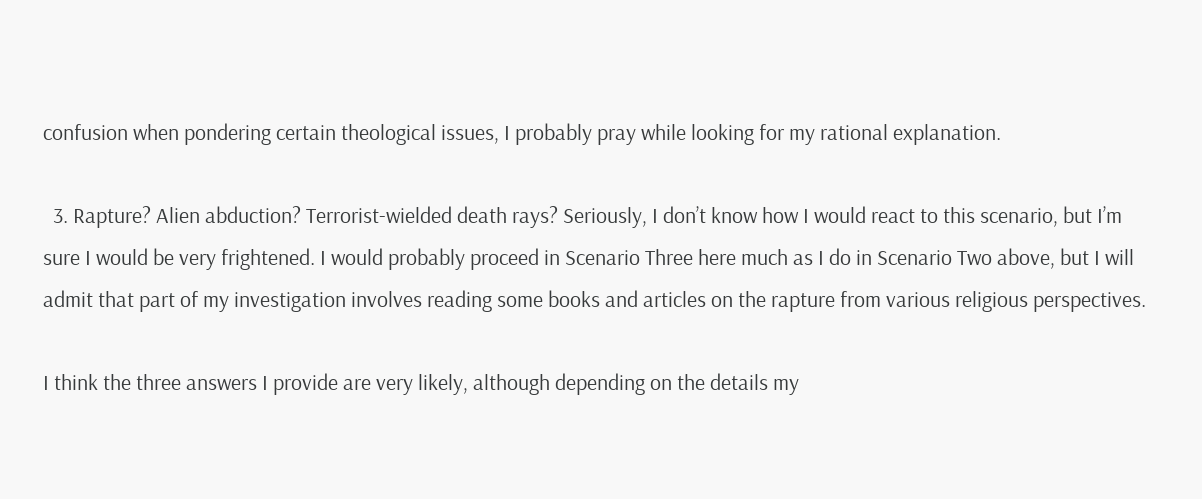confusion when pondering certain theological issues, I probably pray while looking for my rational explanation.

  3. Rapture? Alien abduction? Terrorist-wielded death rays? Seriously, I don’t know how I would react to this scenario, but I’m sure I would be very frightened. I would probably proceed in Scenario Three here much as I do in Scenario Two above, but I will admit that part of my investigation involves reading some books and articles on the rapture from various religious perspectives.

I think the three answers I provide are very likely, although depending on the details my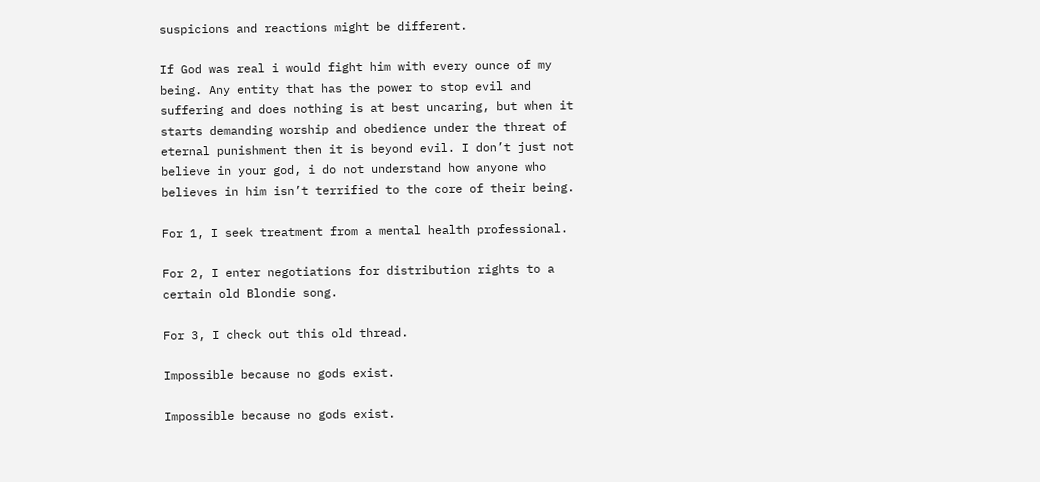suspicions and reactions might be different.

If God was real i would fight him with every ounce of my being. Any entity that has the power to stop evil and suffering and does nothing is at best uncaring, but when it starts demanding worship and obedience under the threat of eternal punishment then it is beyond evil. I don’t just not believe in your god, i do not understand how anyone who believes in him isn’t terrified to the core of their being.

For 1, I seek treatment from a mental health professional.

For 2, I enter negotiations for distribution rights to a certain old Blondie song.

For 3, I check out this old thread.

Impossible because no gods exist.

Impossible because no gods exist.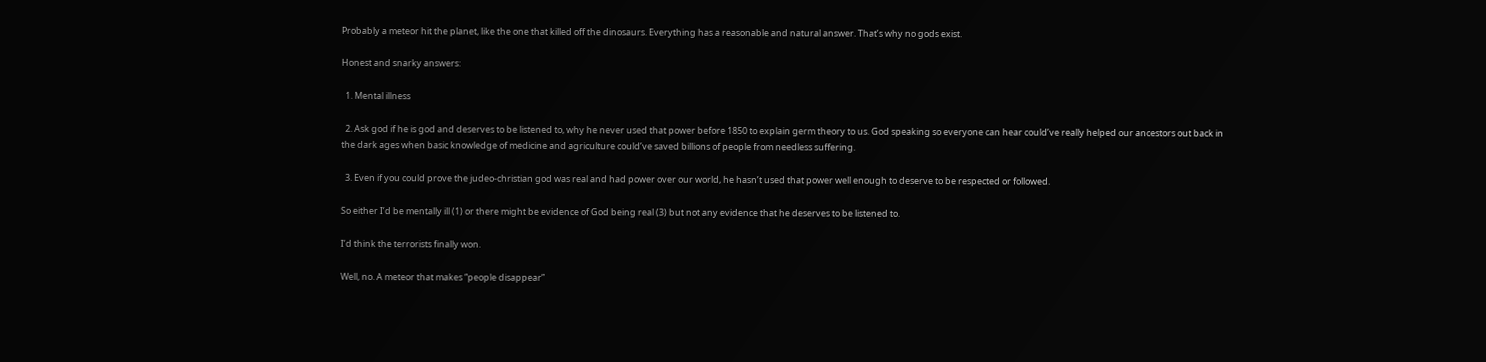Probably a meteor hit the planet, like the one that killed off the dinosaurs. Everything has a reasonable and natural answer. That’s why no gods exist.

Honest and snarky answers:

  1. Mental illness

  2. Ask god if he is god and deserves to be listened to, why he never used that power before 1850 to explain germ theory to us. God speaking so everyone can hear could’ve really helped our ancestors out back in the dark ages when basic knowledge of medicine and agriculture could’ve saved billions of people from needless suffering.

  3. Even if you could prove the judeo-christian god was real and had power over our world, he hasn’t used that power well enough to deserve to be respected or followed.

So either I’d be mentally ill (1) or there might be evidence of God being real (3) but not any evidence that he deserves to be listened to.

I’d think the terrorists finally won.

Well, no. A meteor that makes “people disappear”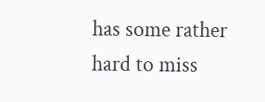has some rather hard to miss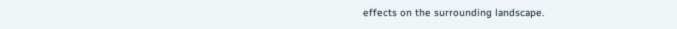effects on the surrounding landscape.